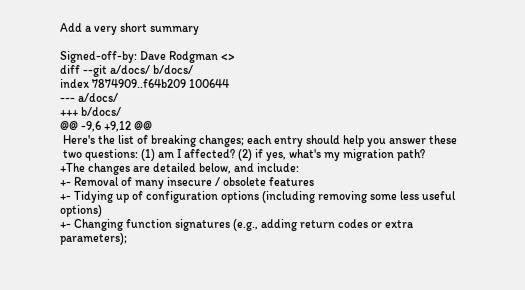Add a very short summary

Signed-off-by: Dave Rodgman <>
diff --git a/docs/ b/docs/
index 7874909..f64b209 100644
--- a/docs/
+++ b/docs/
@@ -9,6 +9,12 @@
 Here's the list of breaking changes; each entry should help you answer these
 two questions: (1) am I affected? (2) if yes, what's my migration path?
+The changes are detailed below, and include:
+- Removal of many insecure / obsolete features
+- Tidying up of configuration options (including removing some less useful options)
+- Changing function signatures (e.g., adding return codes or extra parameters);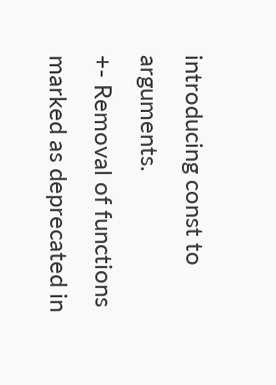introducing const to arguments.
+- Removal of functions marked as deprecated in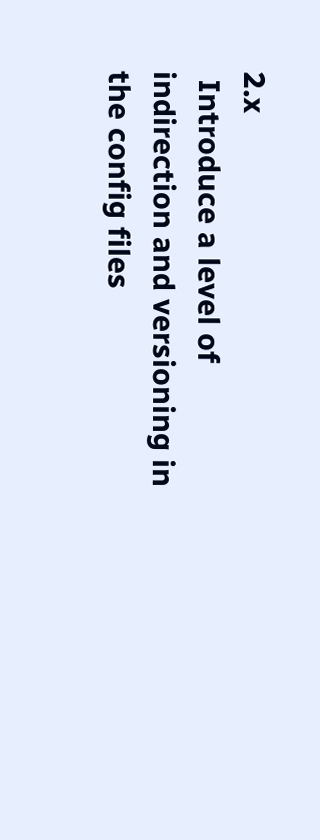2.x
 Introduce a level of indirection and versioning in the config files